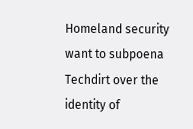Homeland security want to subpoena Techdirt over the identity of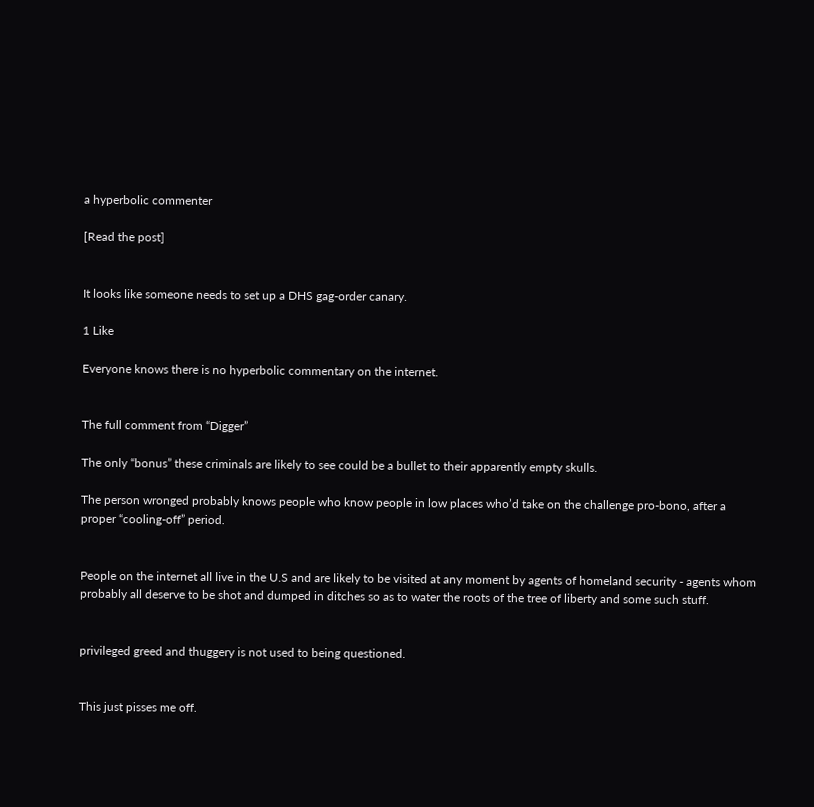a hyperbolic commenter

[Read the post]


It looks like someone needs to set up a DHS gag-order canary.

1 Like

Everyone knows there is no hyperbolic commentary on the internet.


The full comment from “Digger”

The only “bonus” these criminals are likely to see could be a bullet to their apparently empty skulls.

The person wronged probably knows people who know people in low places who’d take on the challenge pro-bono, after a proper “cooling-off” period.


People on the internet all live in the U.S and are likely to be visited at any moment by agents of homeland security - agents whom probably all deserve to be shot and dumped in ditches so as to water the roots of the tree of liberty and some such stuff.


privileged greed and thuggery is not used to being questioned.


This just pisses me off.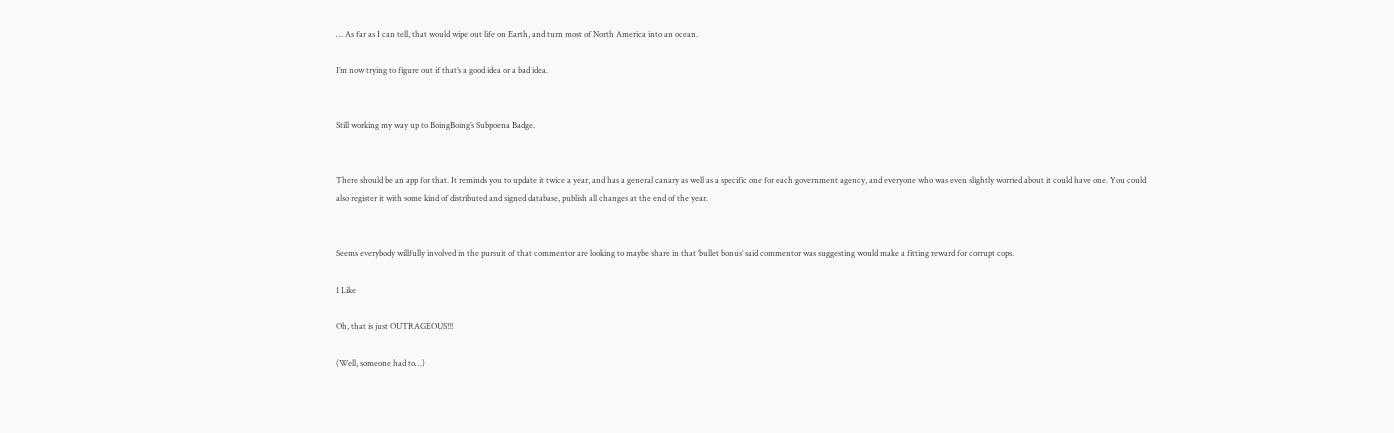… As far as I can tell, that would wipe out life on Earth, and turn most of North America into an ocean.

I’m now trying to figure out if that’s a good idea or a bad idea.


Still working my way up to BoingBoing’s Subpoena Badge.


There should be an app for that. It reminds you to update it twice a year, and has a general canary as well as a specific one for each government agency, and everyone who was even slightly worried about it could have one. You could also register it with some kind of distributed and signed database, publish all changes at the end of the year.


Seems everybody willfully involved in the pursuit of that commentor are looking to maybe share in that ‘bullet bonus’ said commentor was suggesting would make a fitting reward for corrupt cops.

1 Like

Oh, that is just OUTRAGEOUS!!!

(Well, someone had to…)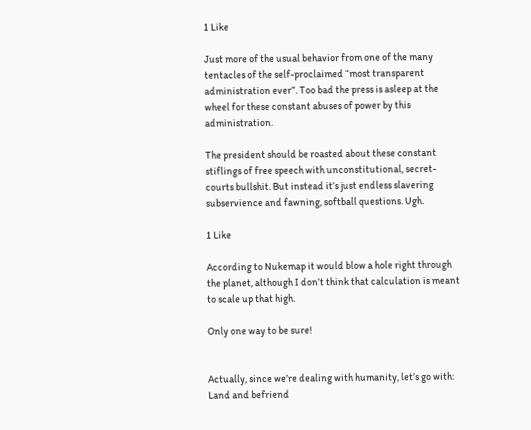1 Like

Just more of the usual behavior from one of the many tentacles of the self-proclaimed “most transparent administration ever”. Too bad the press is asleep at the wheel for these constant abuses of power by this administration.

The president should be roasted about these constant stiflings of free speech with unconstitutional, secret-courts bullshit. But instead it’s just endless slavering subservience and fawning, softball questions. Ugh.

1 Like

According to Nukemap it would blow a hole right through the planet, although I don’t think that calculation is meant to scale up that high.

Only one way to be sure!


Actually, since we’re dealing with humanity, let’s go with: Land and befriend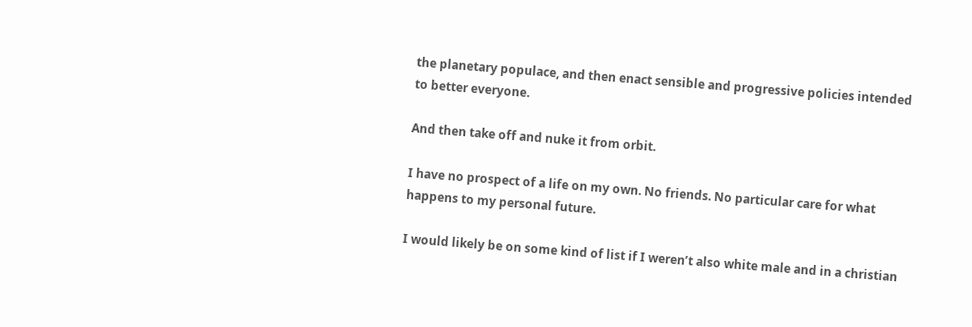the planetary populace, and then enact sensible and progressive policies intended to better everyone.

And then take off and nuke it from orbit.

I have no prospect of a life on my own. No friends. No particular care for what happens to my personal future.

I would likely be on some kind of list if I weren’t also white male and in a christian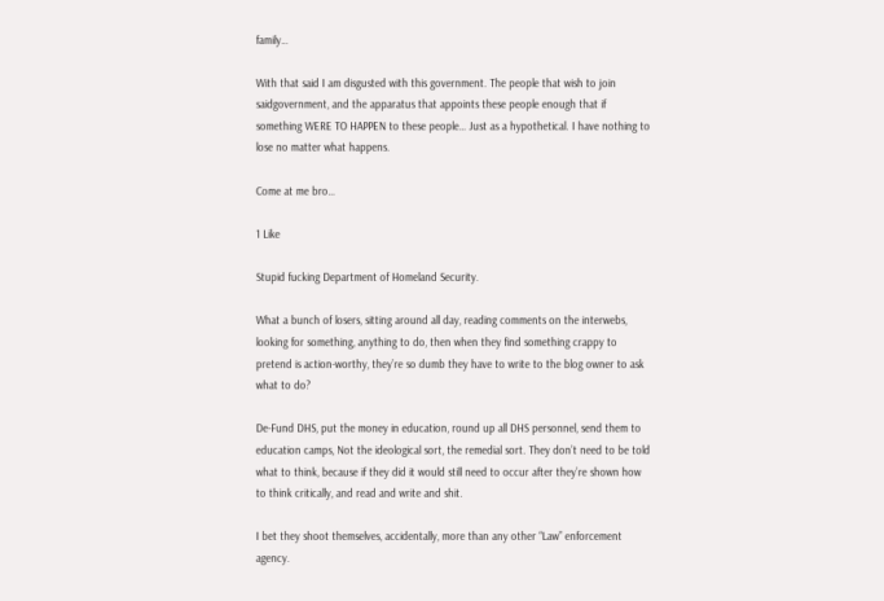family…

With that said I am disgusted with this government. The people that wish to join saidgovernment, and the apparatus that appoints these people enough that if something WERE TO HAPPEN to these people… Just as a hypothetical. I have nothing to lose no matter what happens.

Come at me bro…

1 Like

Stupid fucking Department of Homeland Security.

What a bunch of losers, sitting around all day, reading comments on the interwebs, looking for something, anything to do, then when they find something crappy to pretend is action-worthy, they’re so dumb they have to write to the blog owner to ask what to do?

De-Fund DHS, put the money in education, round up all DHS personnel, send them to education camps, Not the ideological sort, the remedial sort. They don’t need to be told what to think, because if they did it would still need to occur after they’re shown how to think critically, and read and write and shit.

I bet they shoot themselves, accidentally, more than any other “Law” enforcement agency.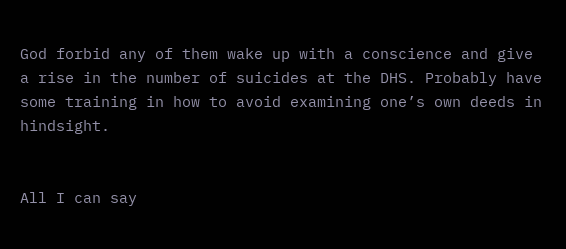God forbid any of them wake up with a conscience and give a rise in the number of suicides at the DHS. Probably have some training in how to avoid examining one’s own deeds in hindsight.


All I can say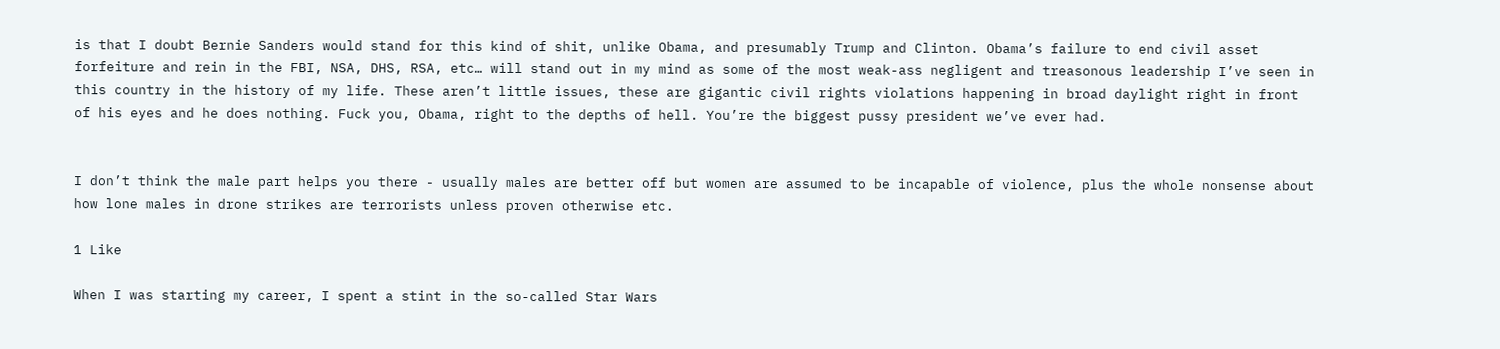is that I doubt Bernie Sanders would stand for this kind of shit, unlike Obama, and presumably Trump and Clinton. Obama’s failure to end civil asset forfeiture and rein in the FBI, NSA, DHS, RSA, etc… will stand out in my mind as some of the most weak-ass negligent and treasonous leadership I’ve seen in this country in the history of my life. These aren’t little issues, these are gigantic civil rights violations happening in broad daylight right in front of his eyes and he does nothing. Fuck you, Obama, right to the depths of hell. You’re the biggest pussy president we’ve ever had.


I don’t think the male part helps you there - usually males are better off but women are assumed to be incapable of violence, plus the whole nonsense about how lone males in drone strikes are terrorists unless proven otherwise etc.

1 Like

When I was starting my career, I spent a stint in the so-called Star Wars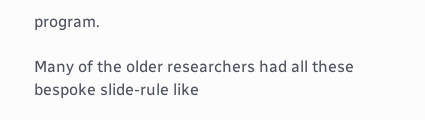program.

Many of the older researchers had all these bespoke slide-rule like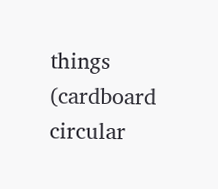things (cardboard circular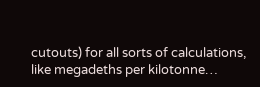cutouts) for all sorts of calculations, like megadeths per kilotonne…